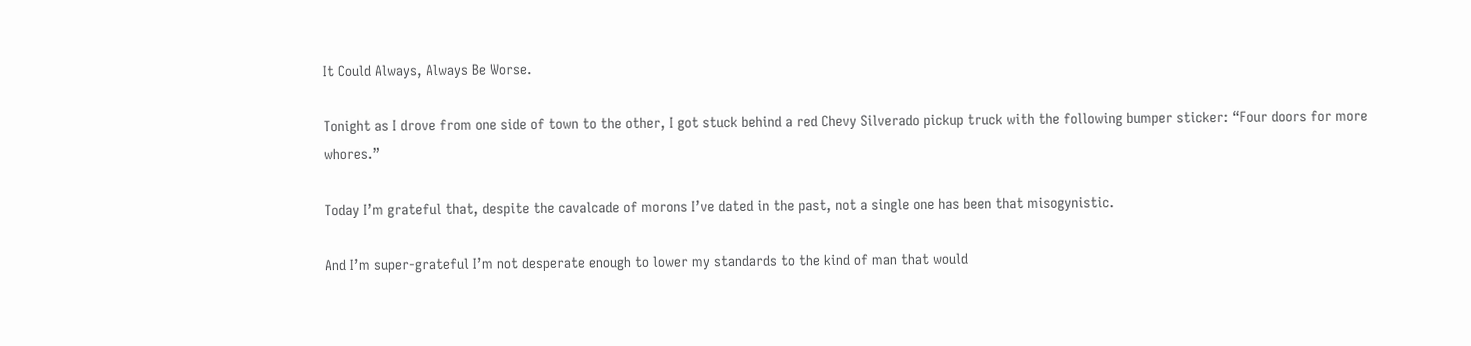It Could Always, Always Be Worse.

Tonight as I drove from one side of town to the other, I got stuck behind a red Chevy Silverado pickup truck with the following bumper sticker: “Four doors for more whores.”

Today I’m grateful that, despite the cavalcade of morons I’ve dated in the past, not a single one has been that misogynistic.

And I’m super-grateful I’m not desperate enough to lower my standards to the kind of man that would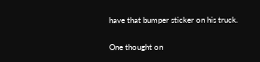have that bumper sticker on his truck.

One thought on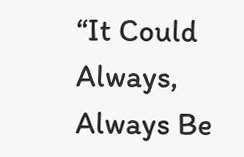“It Could Always, Always Be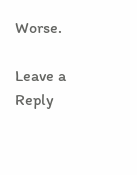Worse.

Leave a Reply